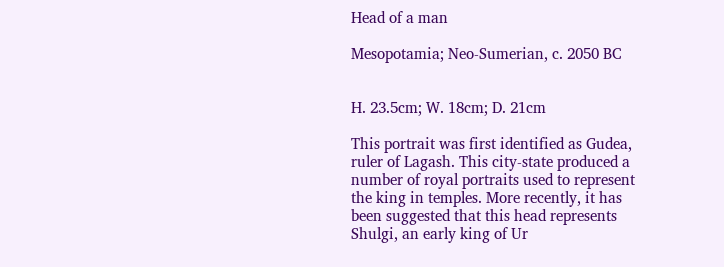Head of a man

Mesopotamia; Neo-Sumerian, c. 2050 BC


H. 23.5cm; W. 18cm; D. 21cm

This portrait was first identified as Gudea, ruler of Lagash. This city-state produced a number of royal portraits used to represent the king in temples. More recently, it has been suggested that this head represents Shulgi, an early king of Ur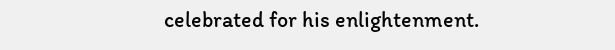celebrated for his enlightenment.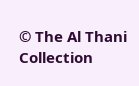© The Al Thani Collection